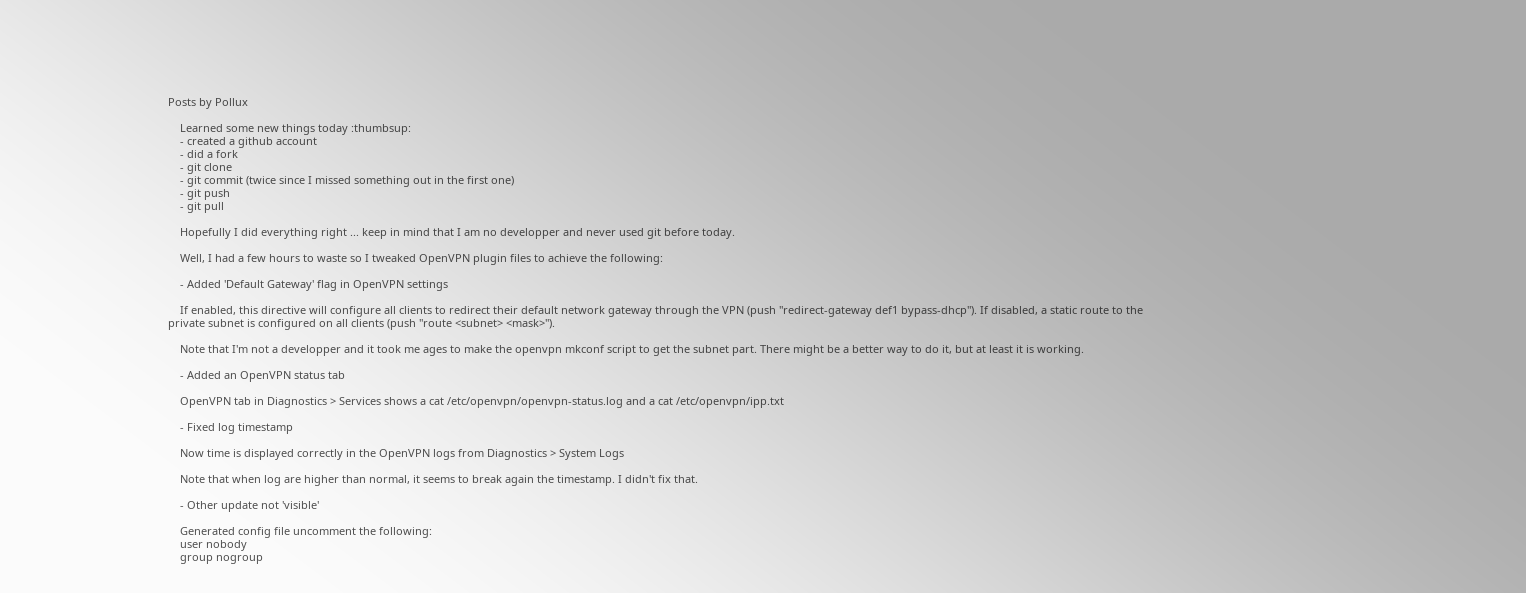Posts by Pollux

    Learned some new things today :thumbsup:
    - created a github account
    - did a fork
    - git clone
    - git commit (twice since I missed something out in the first one)
    - git push
    - git pull

    Hopefully I did everything right ... keep in mind that I am no developper and never used git before today.

    Well, I had a few hours to waste so I tweaked OpenVPN plugin files to achieve the following:

    - Added 'Default Gateway' flag in OpenVPN settings

    If enabled, this directive will configure all clients to redirect their default network gateway through the VPN (push "redirect-gateway def1 bypass-dhcp"). If disabled, a static route to the private subnet is configured on all clients (push "route <subnet> <mask>").

    Note that I'm not a developper and it took me ages to make the openvpn mkconf script to get the subnet part. There might be a better way to do it, but at least it is working.

    - Added an OpenVPN status tab

    OpenVPN tab in Diagnostics > Services shows a cat /etc/openvpn/openvpn-status.log and a cat /etc/openvpn/ipp.txt

    - Fixed log timestamp

    Now time is displayed correctly in the OpenVPN logs from Diagnostics > System Logs

    Note that when log are higher than normal, it seems to break again the timestamp. I didn't fix that.

    - Other update not 'visible'

    Generated config file uncomment the following:
    user nobody
    group nogroup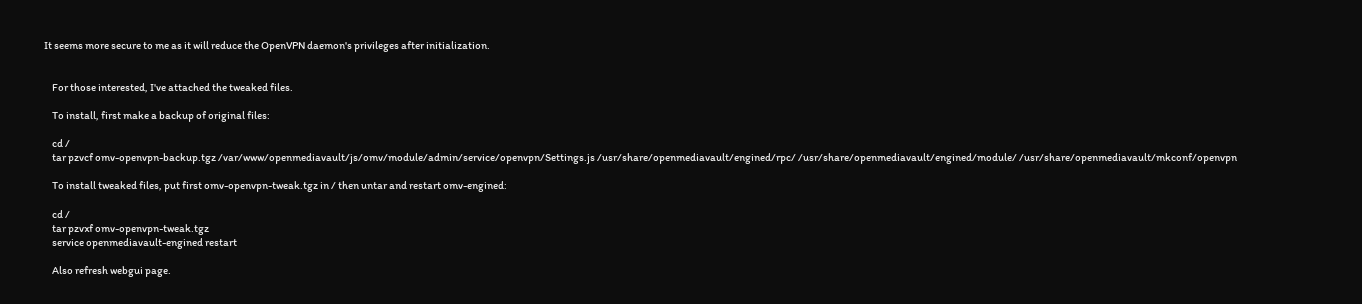It seems more secure to me as it will reduce the OpenVPN daemon's privileges after initialization.


    For those interested, I've attached the tweaked files.

    To install, first make a backup of original files:

    cd /
    tar pzvcf omv-openvpn-backup.tgz /var/www/openmediavault/js/omv/module/admin/service/openvpn/Settings.js /usr/share/openmediavault/engined/rpc/ /usr/share/openmediavault/engined/module/ /usr/share/openmediavault/mkconf/openvpn

    To install tweaked files, put first omv-openvpn-tweak.tgz in / then untar and restart omv-engined:

    cd /
    tar pzvxf omv-openvpn-tweak.tgz
    service openmediavault-engined restart

    Also refresh webgui page.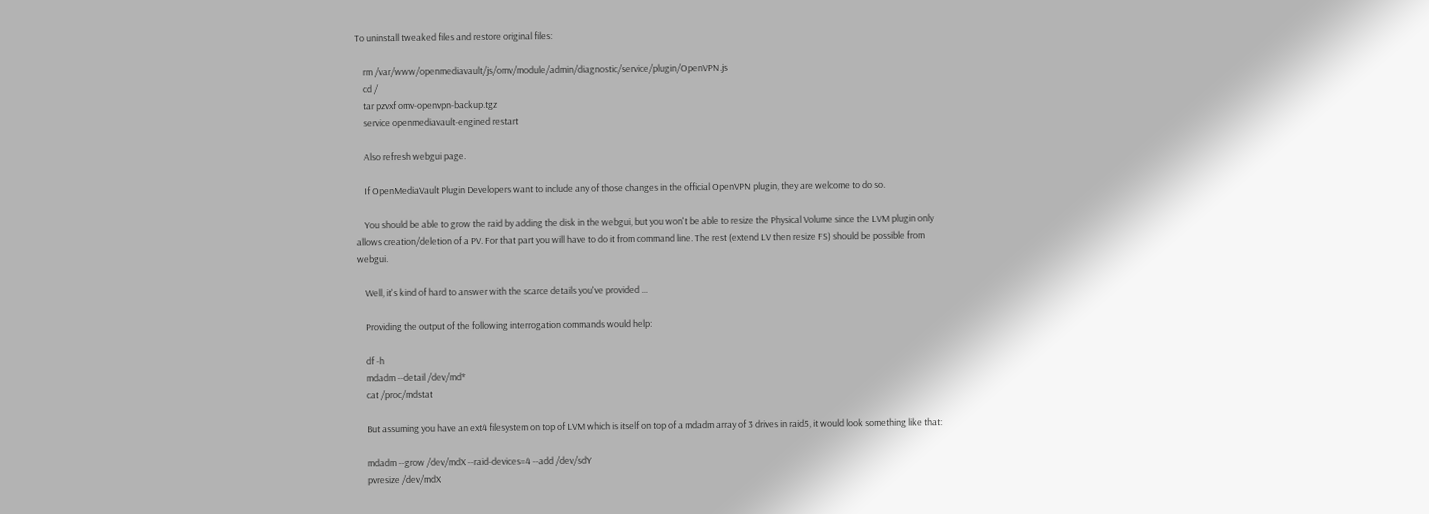To uninstall tweaked files and restore original files:

    rm /var/www/openmediavault/js/omv/module/admin/diagnostic/service/plugin/OpenVPN.js
    cd /
    tar pzvxf omv-openvpn-backup.tgz
    service openmediavault-engined restart

    Also refresh webgui page.

    If OpenMediaVault Plugin Developers want to include any of those changes in the official OpenVPN plugin, they are welcome to do so.

    You should be able to grow the raid by adding the disk in the webgui, but you won't be able to resize the Physical Volume since the LVM plugin only allows creation/deletion of a PV. For that part you will have to do it from command line. The rest (extend LV then resize FS) should be possible from webgui.

    Well, it's kind of hard to answer with the scarce details you've provided ...

    Providing the output of the following interrogation commands would help:

    df -h
    mdadm --detail /dev/md*
    cat /proc/mdstat

    But assuming you have an ext4 filesystem on top of LVM which is itself on top of a mdadm array of 3 drives in raid5, it would look something like that:

    mdadm --grow /dev/mdX --raid-devices=4 --add /dev/sdY
    pvresize /dev/mdX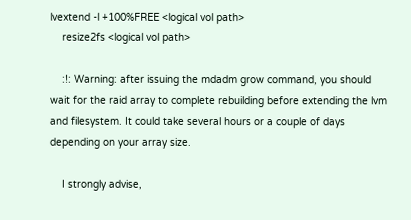lvextend -l +100%FREE <logical vol path>
    resize2fs <logical vol path>

    :!: Warning: after issuing the mdadm grow command, you should wait for the raid array to complete rebuilding before extending the lvm and filesystem. It could take several hours or a couple of days depending on your array size.

    I strongly advise,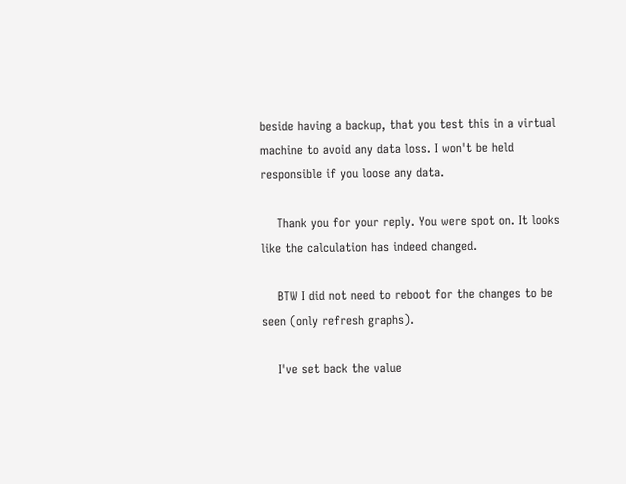beside having a backup, that you test this in a virtual machine to avoid any data loss. I won't be held responsible if you loose any data.

    Thank you for your reply. You were spot on. It looks like the calculation has indeed changed.

    BTW I did not need to reboot for the changes to be seen (only refresh graphs).

    I've set back the value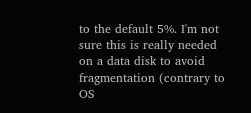to the default 5%. I'm not sure this is really needed on a data disk to avoid fragmentation (contrary to OS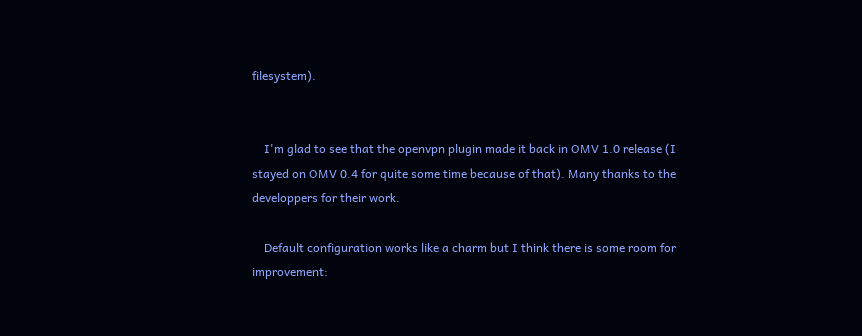filesystem).


    I'm glad to see that the openvpn plugin made it back in OMV 1.0 release (I stayed on OMV 0.4 for quite some time because of that). Many thanks to the developpers for their work.

    Default configuration works like a charm but I think there is some room for improvement: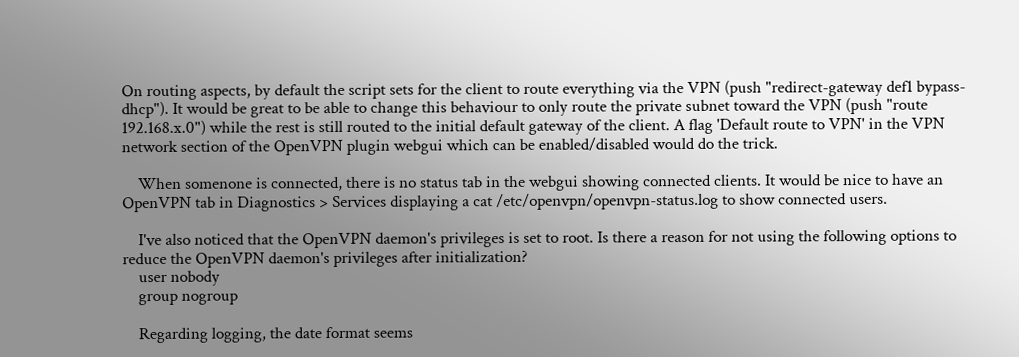On routing aspects, by default the script sets for the client to route everything via the VPN (push "redirect-gateway def1 bypass-dhcp"). It would be great to be able to change this behaviour to only route the private subnet toward the VPN (push "route 192.168.x.0") while the rest is still routed to the initial default gateway of the client. A flag 'Default route to VPN' in the VPN network section of the OpenVPN plugin webgui which can be enabled/disabled would do the trick.

    When somenone is connected, there is no status tab in the webgui showing connected clients. It would be nice to have an OpenVPN tab in Diagnostics > Services displaying a cat /etc/openvpn/openvpn-status.log to show connected users.

    I've also noticed that the OpenVPN daemon's privileges is set to root. Is there a reason for not using the following options to reduce the OpenVPN daemon's privileges after initialization?
    user nobody
    group nogroup

    Regarding logging, the date format seems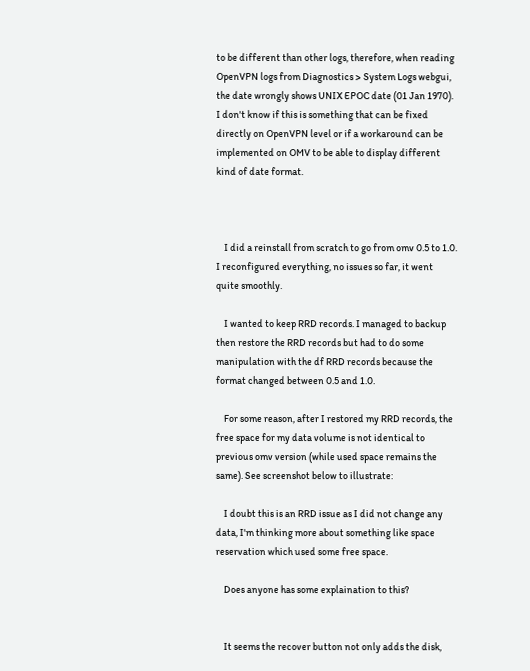to be different than other logs, therefore, when reading OpenVPN logs from Diagnostics > System Logs webgui, the date wrongly shows UNIX EPOC date (01 Jan 1970). I don't know if this is something that can be fixed directly on OpenVPN level or if a workaround can be implemented on OMV to be able to display different kind of date format.



    I did a reinstall from scratch to go from omv 0.5 to 1.0. I reconfigured everything, no issues so far, it went quite smoothly.

    I wanted to keep RRD records. I managed to backup then restore the RRD records but had to do some manipulation with the df RRD records because the format changed between 0.5 and 1.0.

    For some reason, after I restored my RRD records, the free space for my data volume is not identical to previous omv version (while used space remains the same). See screenshot below to illustrate:

    I doubt this is an RRD issue as I did not change any data, I'm thinking more about something like space reservation which used some free space.

    Does anyone has some explaination to this?


    It seems the recover button not only adds the disk,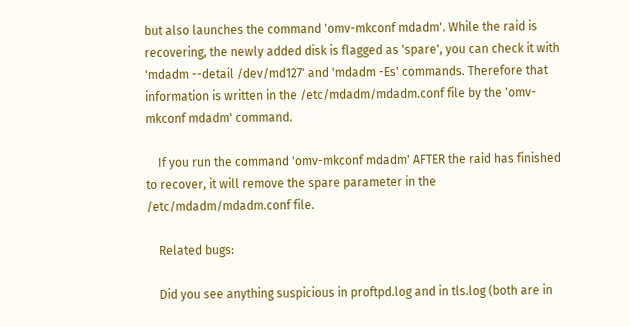but also launches the command 'omv-mkconf mdadm'. While the raid is recovering, the newly added disk is flagged as 'spare', you can check it with 'mdadm --detail /dev/md127' and 'mdadm -Es' commands. Therefore that information is written in the /etc/mdadm/mdadm.conf file by the 'omv-mkconf mdadm' command.

    If you run the command 'omv-mkconf mdadm' AFTER the raid has finished to recover, it will remove the spare parameter in the /etc/mdadm/mdadm.conf file.

    Related bugs:

    Did you see anything suspicious in proftpd.log and in tls.log (both are in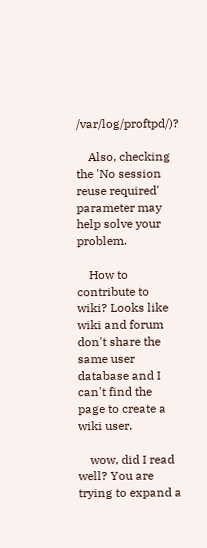/var/log/proftpd/)?

    Also, checking the 'No session reuse required' parameter may help solve your problem.

    How to contribute to wiki? Looks like wiki and forum don't share the same user database and I can't find the page to create a wiki user.

    wow, did I read well? You are trying to expand a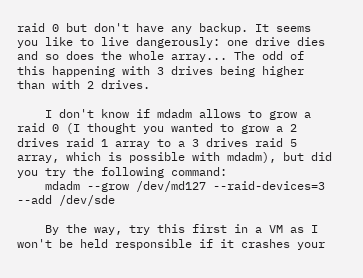raid 0 but don't have any backup. It seems you like to live dangerously: one drive dies and so does the whole array... The odd of this happening with 3 drives being higher than with 2 drives.

    I don't know if mdadm allows to grow a raid 0 (I thought you wanted to grow a 2 drives raid 1 array to a 3 drives raid 5 array, which is possible with mdadm), but did you try the following command:
    mdadm --grow /dev/md127 --raid-devices=3 --add /dev/sde

    By the way, try this first in a VM as I won't be held responsible if it crashes your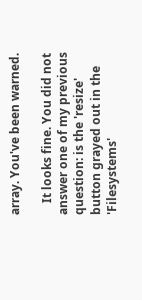array. You've been warned.

    It looks fine. You did not answer one of my previous question: is the 'resize' button grayed out in the 'Filesystems'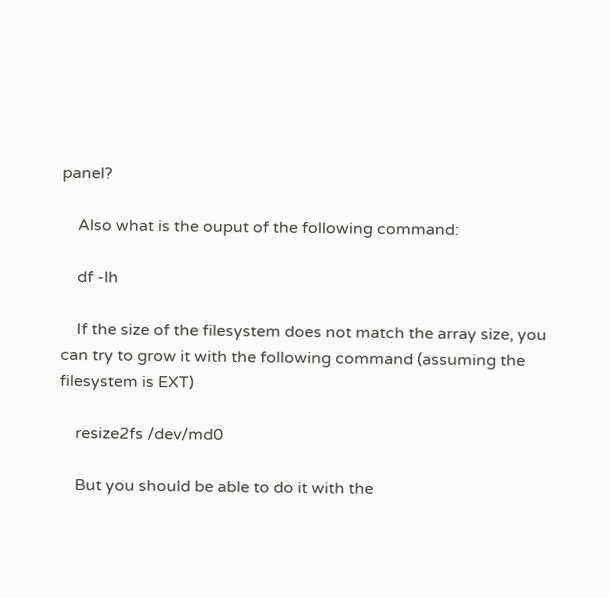panel?

    Also what is the ouput of the following command:

    df -lh

    If the size of the filesystem does not match the array size, you can try to grow it with the following command (assuming the filesystem is EXT)

    resize2fs /dev/md0

    But you should be able to do it with the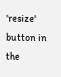'resize' button in the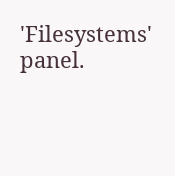'Filesystems' panel.